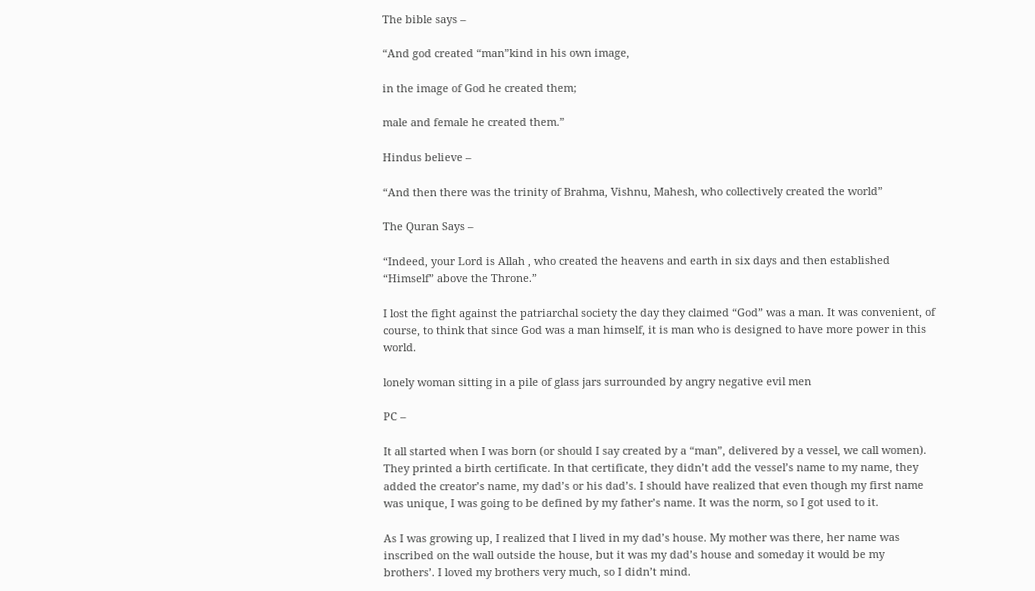The bible says –

“And god created “man”kind in his own image,

in the image of God he created them;

male and female he created them.”

Hindus believe –

“And then there was the trinity of Brahma, Vishnu, Mahesh, who collectively created the world”

The Quran Says –

“Indeed, your Lord is Allah , who created the heavens and earth in six days and then established “Himself” above the Throne.”

I lost the fight against the patriarchal society the day they claimed “God” was a man. It was convenient, of course, to think that since God was a man himself, it is man who is designed to have more power in this world.

lonely woman sitting in a pile of glass jars surrounded by angry negative evil men

PC –

It all started when I was born (or should I say created by a “man”, delivered by a vessel, we call women). They printed a birth certificate. In that certificate, they didn’t add the vessel’s name to my name, they added the creator’s name, my dad’s or his dad’s. I should have realized that even though my first name was unique, I was going to be defined by my father’s name. It was the norm, so I got used to it.

As I was growing up, I realized that I lived in my dad’s house. My mother was there, her name was inscribed on the wall outside the house, but it was my dad’s house and someday it would be my brothers’. I loved my brothers very much, so I didn’t mind.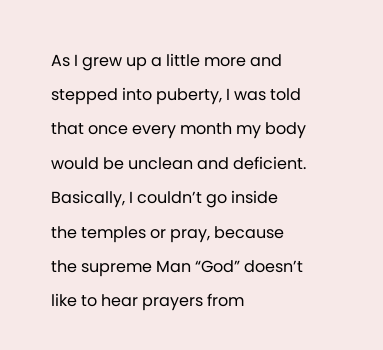As I grew up a little more and stepped into puberty, I was told that once every month my body would be unclean and deficient. Basically, I couldn’t go inside the temples or pray, because the supreme Man “God” doesn’t like to hear prayers from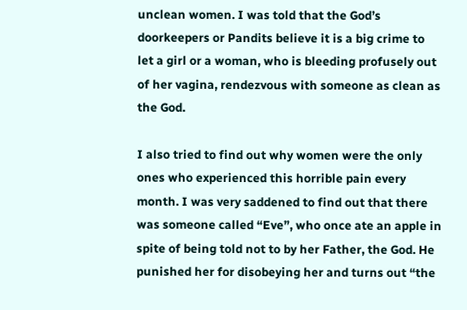unclean women. I was told that the God’s doorkeepers or Pandits believe it is a big crime to let a girl or a woman, who is bleeding profusely out of her vagina, rendezvous with someone as clean as the God.

I also tried to find out why women were the only ones who experienced this horrible pain every month. I was very saddened to find out that there was someone called “Eve”, who once ate an apple in spite of being told not to by her Father, the God. He punished her for disobeying her and turns out “the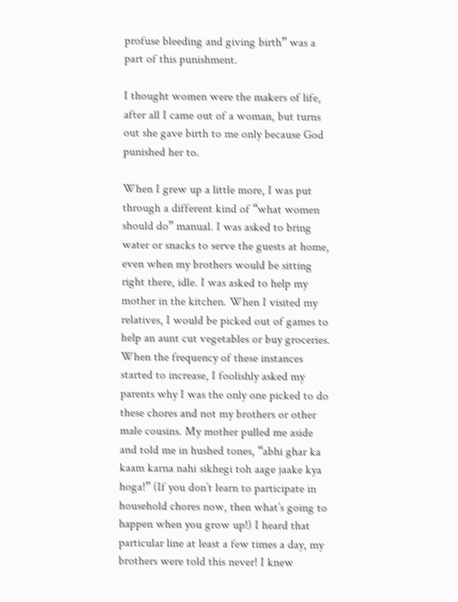profuse bleeding and giving birth” was a part of this punishment.

I thought women were the makers of life, after all I came out of a woman, but turns out she gave birth to me only because God punished her to.

When I grew up a little more, I was put through a different kind of “what women should do” manual. I was asked to bring water or snacks to serve the guests at home, even when my brothers would be sitting right there, idle. I was asked to help my mother in the kitchen. When I visited my relatives, I would be picked out of games to help an aunt cut vegetables or buy groceries. When the frequency of these instances started to increase, I foolishly asked my parents why I was the only one picked to do these chores and not my brothers or other male cousins. My mother pulled me aside and told me in hushed tones, “abhi ghar ka kaam karna nahi sikhegi toh aage jaake kya hoga!” (If you don’t learn to participate in household chores now, then what’s going to happen when you grow up!) I heard that particular line at least a few times a day, my brothers were told this never! I knew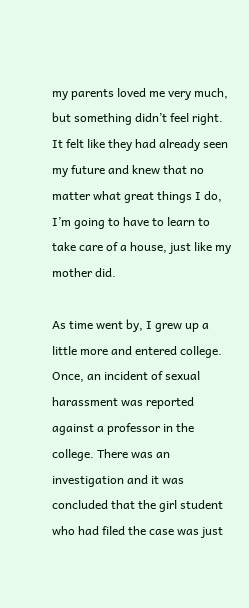my parents loved me very much, but something didn’t feel right. It felt like they had already seen my future and knew that no matter what great things I do, I’m going to have to learn to take care of a house, just like my mother did.

As time went by, I grew up a little more and entered college. Once, an incident of sexual harassment was reported against a professor in the college. There was an investigation and it was concluded that the girl student who had filed the case was just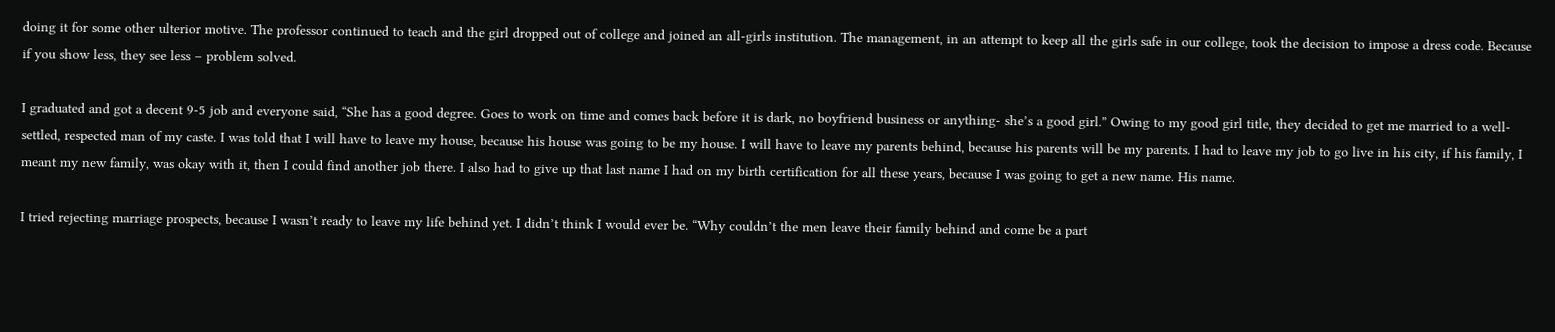doing it for some other ulterior motive. The professor continued to teach and the girl dropped out of college and joined an all-girls institution. The management, in an attempt to keep all the girls safe in our college, took the decision to impose a dress code. Because if you show less, they see less – problem solved.

I graduated and got a decent 9-5 job and everyone said, “She has a good degree. Goes to work on time and comes back before it is dark, no boyfriend business or anything- she’s a good girl.” Owing to my good girl title, they decided to get me married to a well-settled, respected man of my caste. I was told that I will have to leave my house, because his house was going to be my house. I will have to leave my parents behind, because his parents will be my parents. I had to leave my job to go live in his city, if his family, I meant my new family, was okay with it, then I could find another job there. I also had to give up that last name I had on my birth certification for all these years, because I was going to get a new name. His name.

I tried rejecting marriage prospects, because I wasn’t ready to leave my life behind yet. I didn’t think I would ever be. “Why couldn’t the men leave their family behind and come be a part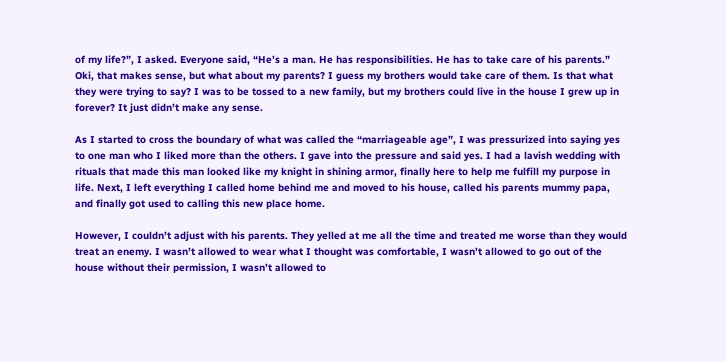of my life?”, I asked. Everyone said, “He’s a man. He has responsibilities. He has to take care of his parents.” Oki, that makes sense, but what about my parents? I guess my brothers would take care of them. Is that what they were trying to say? I was to be tossed to a new family, but my brothers could live in the house I grew up in forever? It just didn’t make any sense.

As I started to cross the boundary of what was called the “marriageable age”, I was pressurized into saying yes to one man who I liked more than the others. I gave into the pressure and said yes. I had a lavish wedding with rituals that made this man looked like my knight in shining armor, finally here to help me fulfill my purpose in life. Next, I left everything I called home behind me and moved to his house, called his parents mummy papa, and finally got used to calling this new place home.

However, I couldn’t adjust with his parents. They yelled at me all the time and treated me worse than they would treat an enemy. I wasn’t allowed to wear what I thought was comfortable, I wasn’t allowed to go out of the house without their permission, I wasn’t allowed to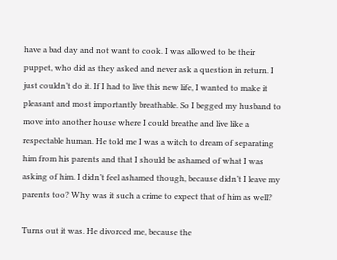have a bad day and not want to cook. I was allowed to be their puppet, who did as they asked and never ask a question in return. I just couldn’t do it. If I had to live this new life, I wanted to make it pleasant and most importantly breathable. So I begged my husband to move into another house where I could breathe and live like a respectable human. He told me I was a witch to dream of separating him from his parents and that I should be ashamed of what I was asking of him. I didn’t feel ashamed though, because didn’t I leave my parents too? Why was it such a crime to expect that of him as well?

Turns out it was. He divorced me, because the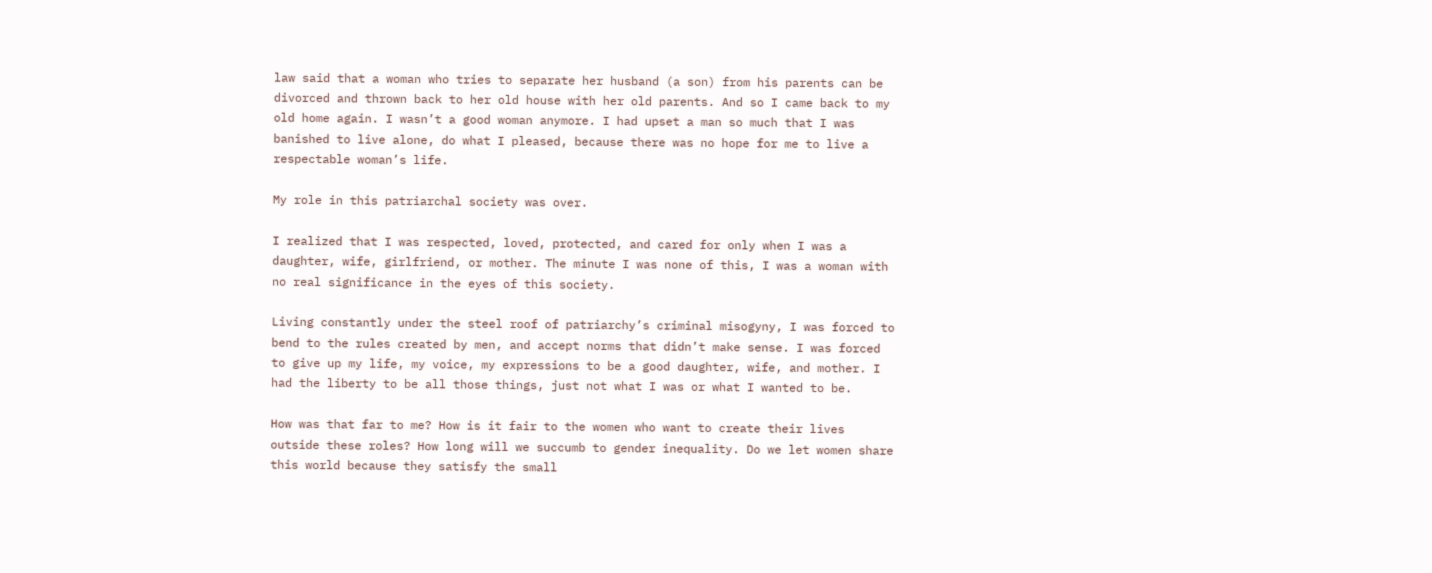law said that a woman who tries to separate her husband (a son) from his parents can be divorced and thrown back to her old house with her old parents. And so I came back to my old home again. I wasn’t a good woman anymore. I had upset a man so much that I was banished to live alone, do what I pleased, because there was no hope for me to live a respectable woman’s life.

My role in this patriarchal society was over.

I realized that I was respected, loved, protected, and cared for only when I was a daughter, wife, girlfriend, or mother. The minute I was none of this, I was a woman with no real significance in the eyes of this society.

Living constantly under the steel roof of patriarchy’s criminal misogyny, I was forced to bend to the rules created by men, and accept norms that didn’t make sense. I was forced to give up my life, my voice, my expressions to be a good daughter, wife, and mother. I had the liberty to be all those things, just not what I was or what I wanted to be.

How was that far to me? How is it fair to the women who want to create their lives outside these roles? How long will we succumb to gender inequality. Do we let women share this world because they satisfy the small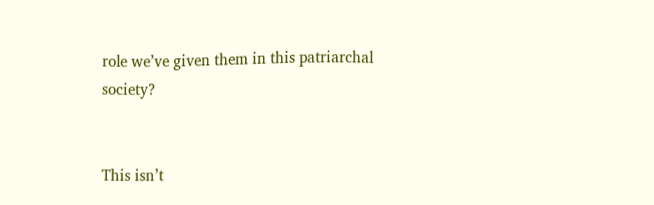role we’ve given them in this patriarchal society?


This isn’t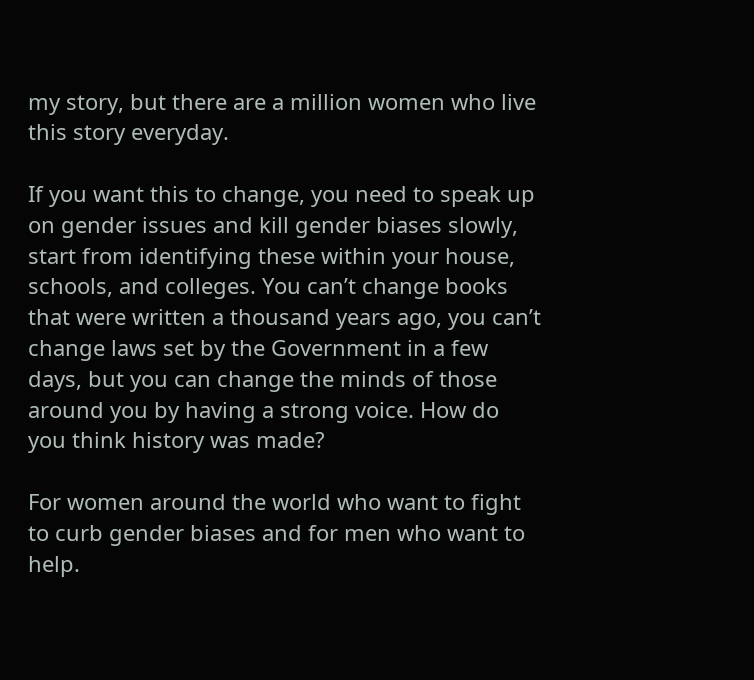my story, but there are a million women who live this story everyday.

If you want this to change, you need to speak up on gender issues and kill gender biases slowly, start from identifying these within your house, schools, and colleges. You can’t change books that were written a thousand years ago, you can’t change laws set by the Government in a few days, but you can change the minds of those around you by having a strong voice. How do you think history was made?

For women around the world who want to fight to curb gender biases and for men who want to help.